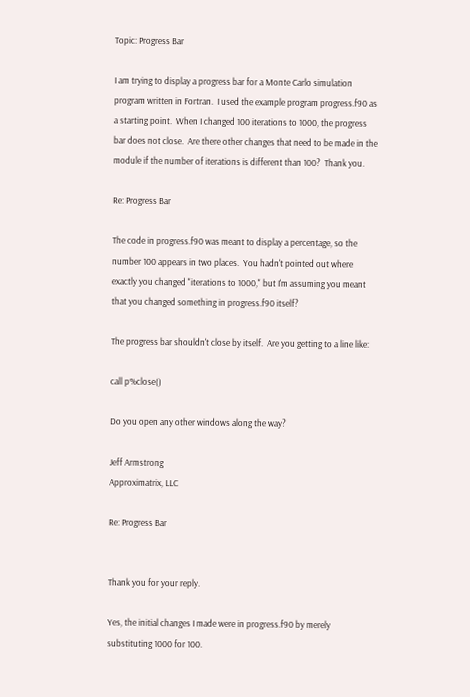Topic: Progress Bar

I am trying to display a progress bar for a Monte Carlo simulation program written in Fortran.  I used the example program progress.f90 as a starting point.  When I changed 100 iterations to 1000, the progress bar does not close.  Are there other changes that need to be made in the module if the number of iterations is different than 100?  Thank you.

Re: Progress Bar

The code in progress.f90 was meant to display a percentage, so the number 100 appears in two places.  You hadn't pointed out where exactly you changed "iterations to 1000," but I'm assuming you meant that you changed something in progress.f90 itself?

The progress bar shouldn't close by itself.  Are you getting to a line like:

call p%close()

Do you open any other windows along the way?

Jeff Armstrong
Approximatrix, LLC

Re: Progress Bar


Thank you for your reply.

Yes, the initial changes I made were in progress.f90 by merely substituting 1000 for 100.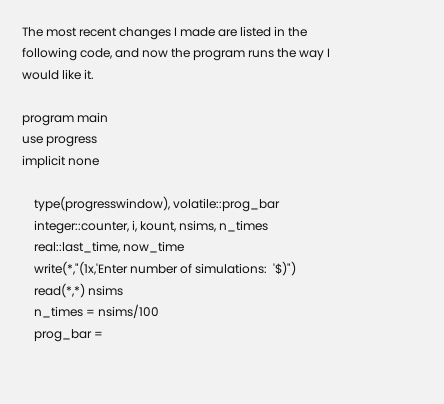The most recent changes I made are listed in the following code, and now the program runs the way I would like it.

program main
use progress
implicit none

    type(progresswindow), volatile::prog_bar
    integer::counter, i, kount, nsims, n_times
    real::last_time, now_time
    write(*,"(1x,'Enter number of simulations:  '$)")
    read(*,*) nsims
    n_times = nsims/100
    prog_bar =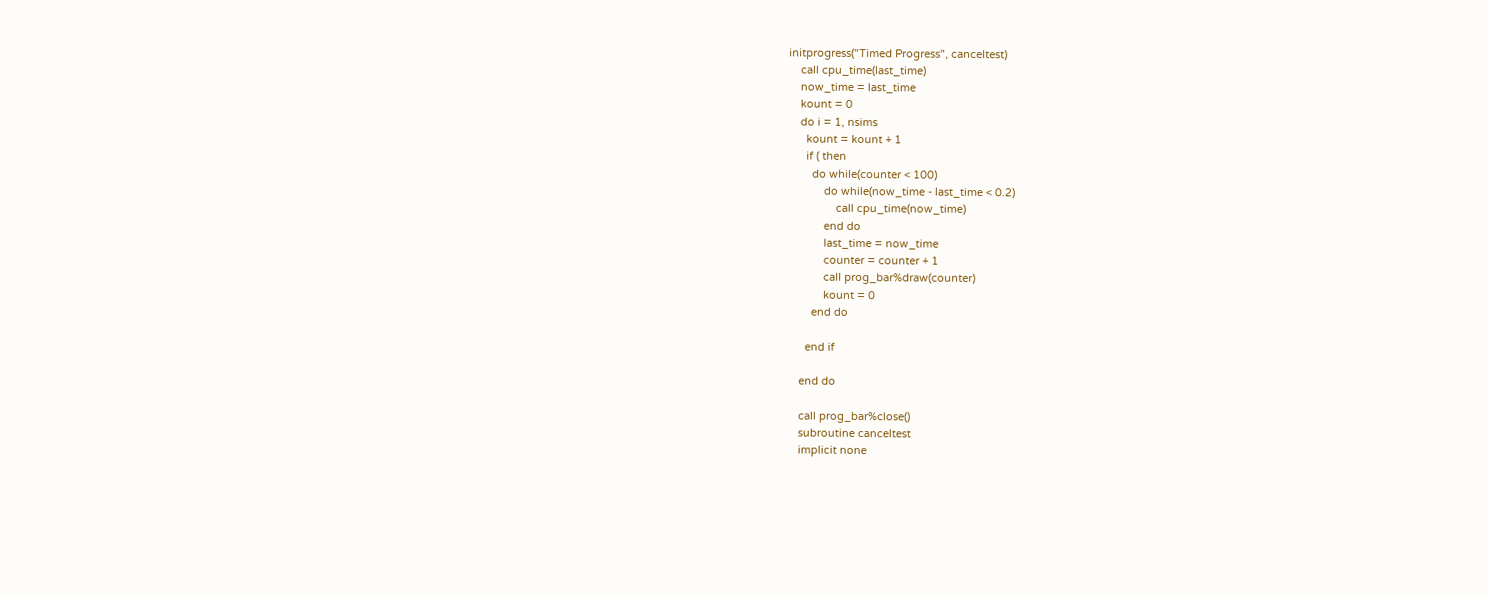initprogress("Timed Progress", canceltest)
    call cpu_time(last_time)
    now_time = last_time
    kount = 0
    do i = 1, nsims
      kount = kount + 1
      if ( then
        do while(counter < 100)
            do while(now_time - last_time < 0.2)
                call cpu_time(now_time)
            end do
            last_time = now_time
            counter = counter + 1
            call prog_bar%draw(counter)
            kount = 0
        end do

      end if

    end do

    call prog_bar%close()
    subroutine canceltest
    implicit none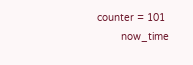counter = 101
        now_time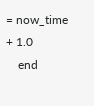= now_time + 1.0
    end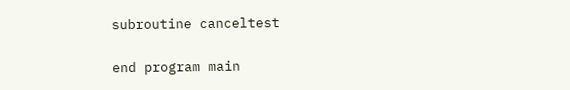subroutine canceltest

end program main